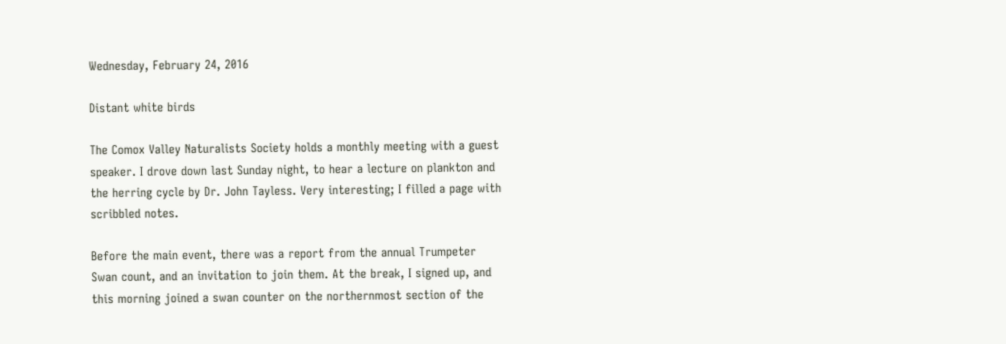Wednesday, February 24, 2016

Distant white birds

The Comox Valley Naturalists Society holds a monthly meeting with a guest speaker. I drove down last Sunday night, to hear a lecture on plankton and the herring cycle by Dr. John Tayless. Very interesting; I filled a page with scribbled notes.

Before the main event, there was a report from the annual Trumpeter Swan count, and an invitation to join them. At the break, I signed up, and this morning joined a swan counter on the northernmost section of the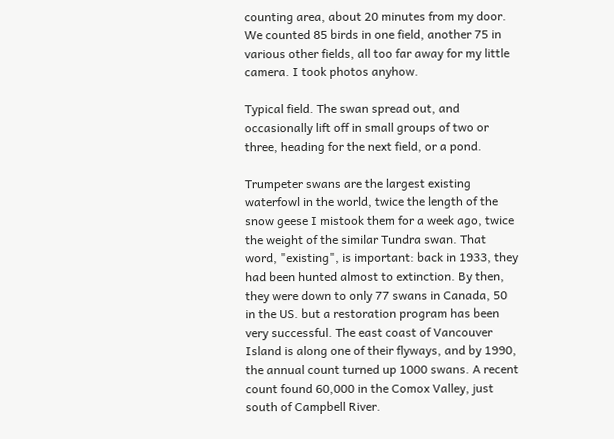counting area, about 20 minutes from my door. We counted 85 birds in one field, another 75 in various other fields, all too far away for my little camera. I took photos anyhow.

Typical field. The swan spread out, and occasionally lift off in small groups of two or three, heading for the next field, or a pond.

Trumpeter swans are the largest existing waterfowl in the world, twice the length of the snow geese I mistook them for a week ago, twice the weight of the similar Tundra swan. That word, "existing", is important: back in 1933, they had been hunted almost to extinction. By then, they were down to only 77 swans in Canada, 50 in the US. but a restoration program has been very successful. The east coast of Vancouver Island is along one of their flyways, and by 1990, the annual count turned up 1000 swans. A recent count found 60,000 in the Comox Valley, just south of Campbell River.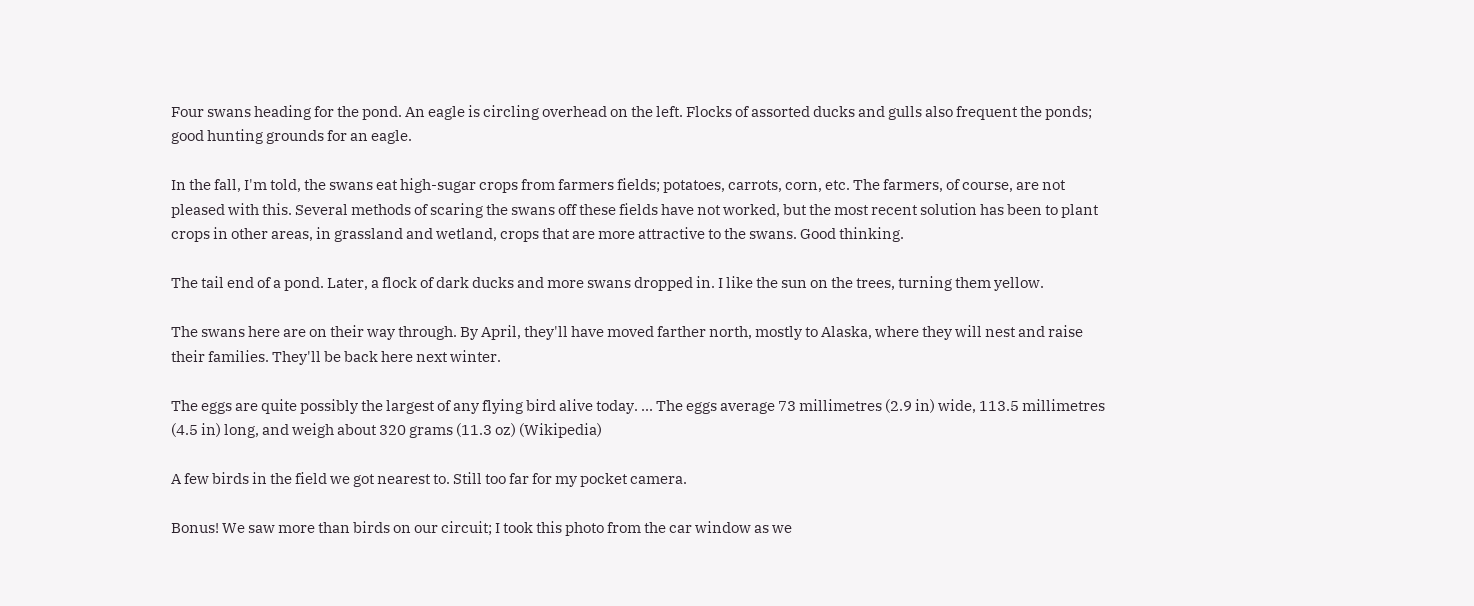Four swans heading for the pond. An eagle is circling overhead on the left. Flocks of assorted ducks and gulls also frequent the ponds; good hunting grounds for an eagle.

In the fall, I'm told, the swans eat high-sugar crops from farmers fields; potatoes, carrots, corn, etc. The farmers, of course, are not pleased with this. Several methods of scaring the swans off these fields have not worked, but the most recent solution has been to plant crops in other areas, in grassland and wetland, crops that are more attractive to the swans. Good thinking.

The tail end of a pond. Later, a flock of dark ducks and more swans dropped in. I like the sun on the trees, turning them yellow.

The swans here are on their way through. By April, they'll have moved farther north, mostly to Alaska, where they will nest and raise their families. They'll be back here next winter.

The eggs are quite possibly the largest of any flying bird alive today. ... The eggs average 73 millimetres (2.9 in) wide, 113.5 millimetres (4.5 in) long, and weigh about 320 grams (11.3 oz) (Wikipedia)

A few birds in the field we got nearest to. Still too far for my pocket camera.

Bonus! We saw more than birds on our circuit; I took this photo from the car window as we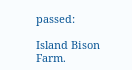passed:

Island Bison Farm.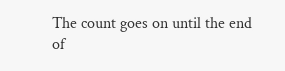The count goes on until the end of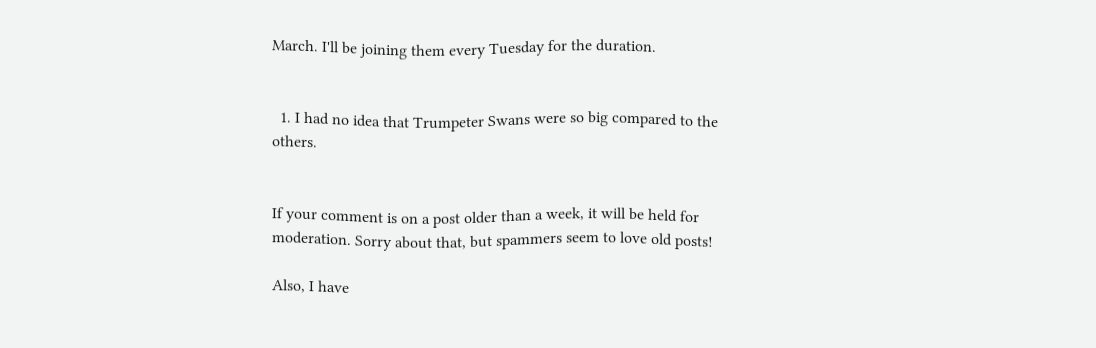March. I'll be joining them every Tuesday for the duration.


  1. I had no idea that Trumpeter Swans were so big compared to the others.


If your comment is on a post older than a week, it will be held for moderation. Sorry about that, but spammers seem to love old posts!

Also, I have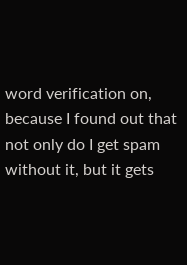word verification on, because I found out that not only do I get spam without it, but it gets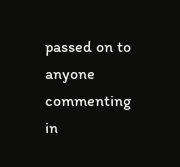passed on to anyone commenting in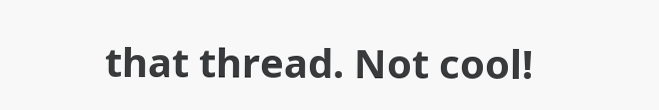that thread. Not cool!